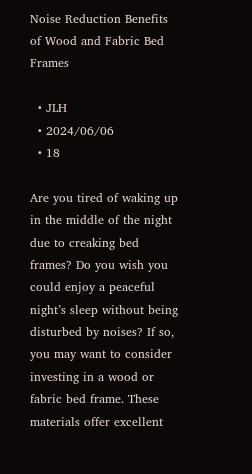Noise Reduction Benefits of Wood and Fabric Bed Frames

  • JLH
  • 2024/06/06
  • 18

Are you tired of waking up in the middle of the night due to creaking bed frames? Do you wish you could enjoy a peaceful night’s sleep without being disturbed by noises? If so, you may want to consider investing in a wood or fabric bed frame. These materials offer excellent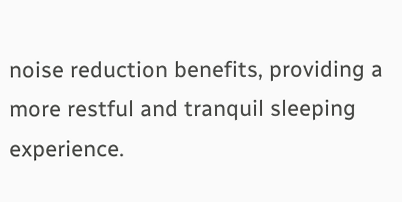noise reduction benefits, providing a more restful and tranquil sleeping experience.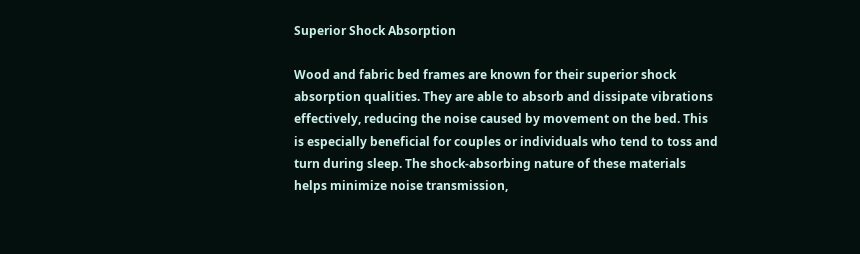Superior Shock Absorption

Wood and fabric bed frames are known for their superior shock absorption qualities. They are able to absorb and dissipate vibrations effectively, reducing the noise caused by movement on the bed. This is especially beneficial for couples or individuals who tend to toss and turn during sleep. The shock-absorbing nature of these materials helps minimize noise transmission,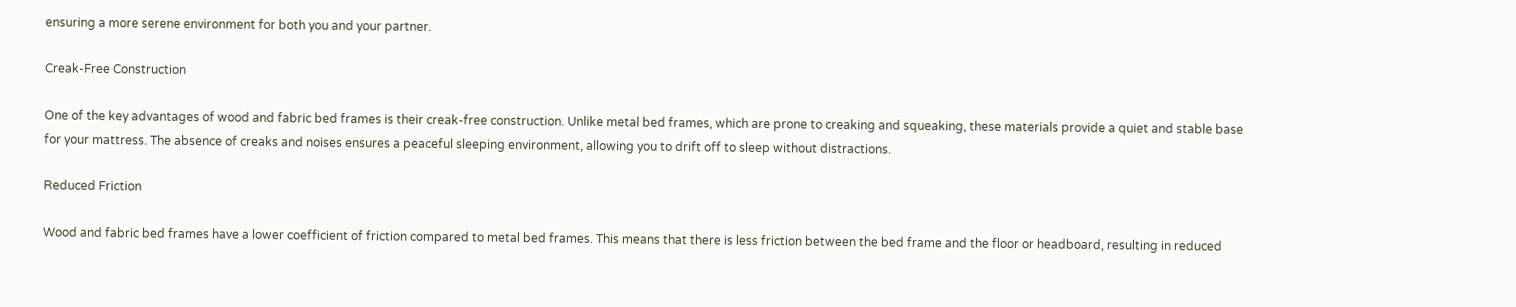ensuring a more serene environment for both you and your partner.

Creak-Free Construction

One of the key advantages of wood and fabric bed frames is their creak-free construction. Unlike metal bed frames, which are prone to creaking and squeaking, these materials provide a quiet and stable base for your mattress. The absence of creaks and noises ensures a peaceful sleeping environment, allowing you to drift off to sleep without distractions.

Reduced Friction

Wood and fabric bed frames have a lower coefficient of friction compared to metal bed frames. This means that there is less friction between the bed frame and the floor or headboard, resulting in reduced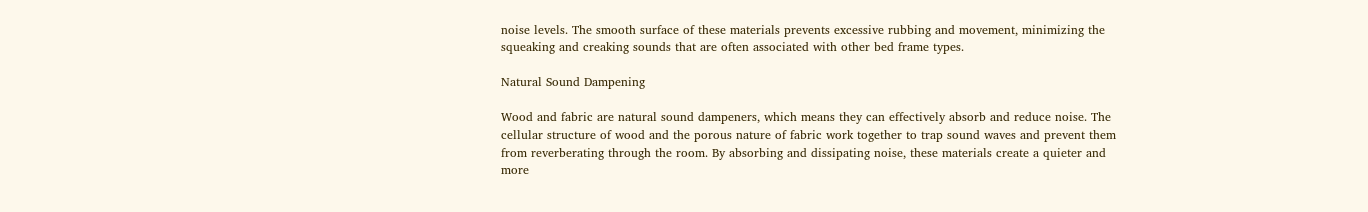noise levels. The smooth surface of these materials prevents excessive rubbing and movement, minimizing the squeaking and creaking sounds that are often associated with other bed frame types.

Natural Sound Dampening

Wood and fabric are natural sound dampeners, which means they can effectively absorb and reduce noise. The cellular structure of wood and the porous nature of fabric work together to trap sound waves and prevent them from reverberating through the room. By absorbing and dissipating noise, these materials create a quieter and more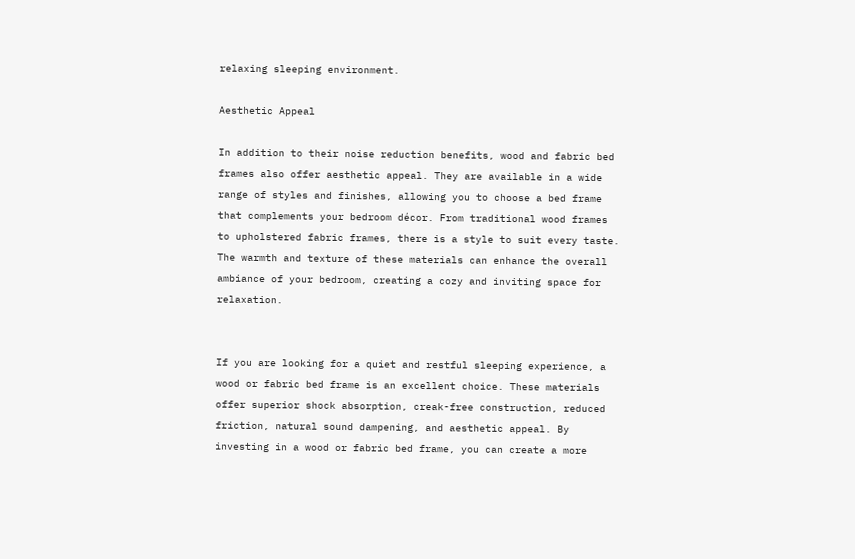relaxing sleeping environment.

Aesthetic Appeal

In addition to their noise reduction benefits, wood and fabric bed frames also offer aesthetic appeal. They are available in a wide range of styles and finishes, allowing you to choose a bed frame that complements your bedroom décor. From traditional wood frames to upholstered fabric frames, there is a style to suit every taste. The warmth and texture of these materials can enhance the overall ambiance of your bedroom, creating a cozy and inviting space for relaxation.


If you are looking for a quiet and restful sleeping experience, a wood or fabric bed frame is an excellent choice. These materials offer superior shock absorption, creak-free construction, reduced friction, natural sound dampening, and aesthetic appeal. By investing in a wood or fabric bed frame, you can create a more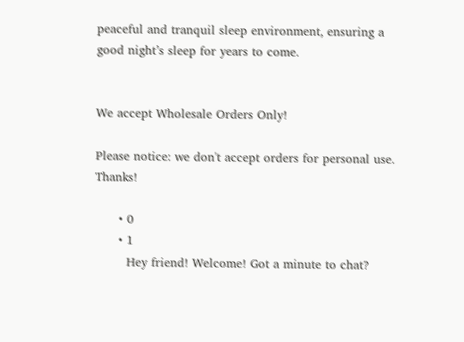peaceful and tranquil sleep environment, ensuring a good night’s sleep for years to come.


We accept Wholesale Orders Only!

Please notice: we don't accept orders for personal use. Thanks!

      • 0
      • 1
        Hey friend! Welcome! Got a minute to chat?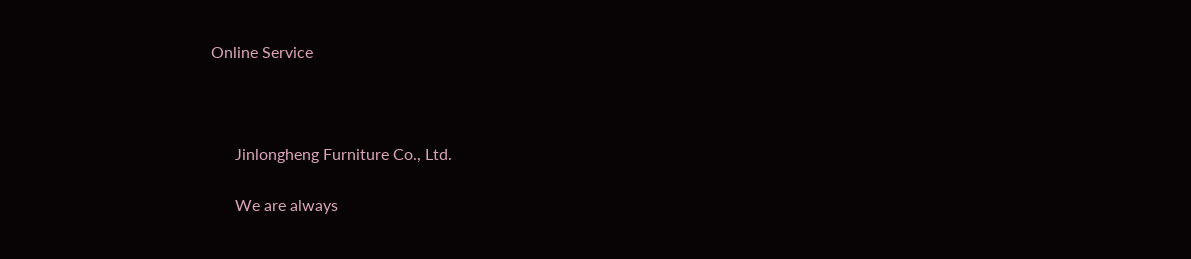Online Service



      Jinlongheng Furniture Co., Ltd.

      We are always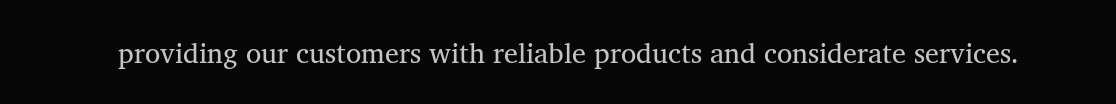providing our customers with reliable products and considerate services.